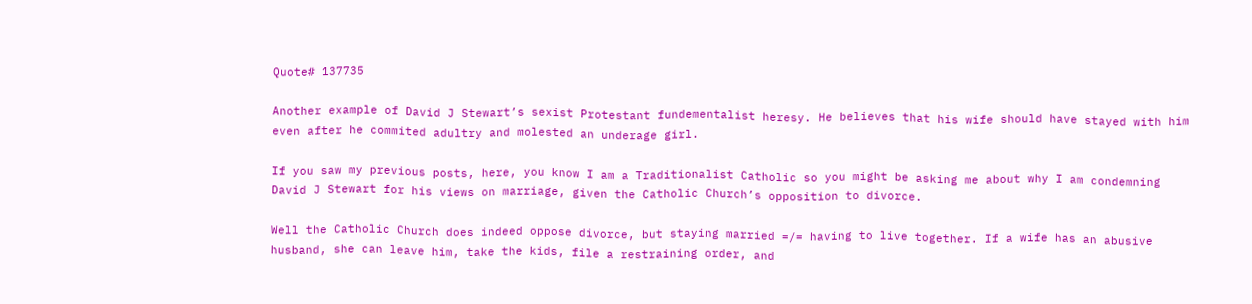Quote# 137735

Another example of David J Stewart’s sexist Protestant fundementalist heresy. He believes that his wife should have stayed with him even after he commited adultry and molested an underage girl.

If you saw my previous posts, here, you know I am a Traditionalist Catholic so you might be asking me about why I am condemning David J Stewart for his views on marriage, given the Catholic Church’s opposition to divorce.

Well the Catholic Church does indeed oppose divorce, but staying married =/= having to live together. If a wife has an abusive husband, she can leave him, take the kids, file a restraining order, and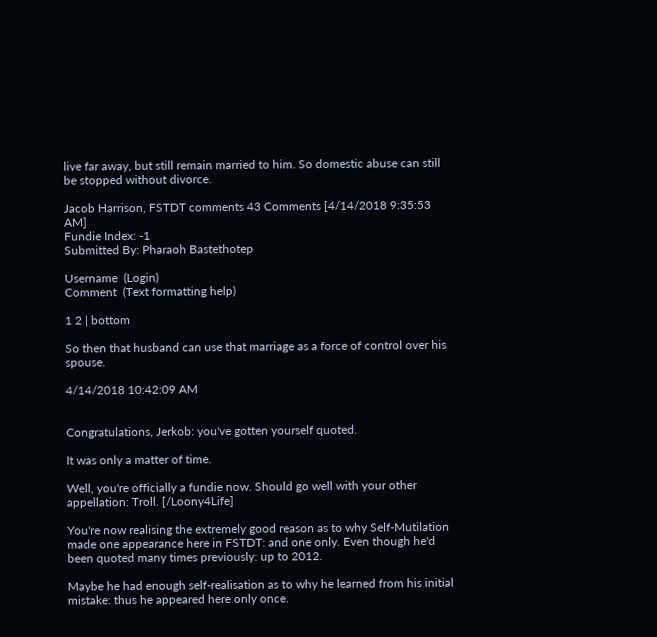live far away, but still remain married to him. So domestic abuse can still be stopped without divorce.

Jacob Harrison, FSTDT comments 43 Comments [4/14/2018 9:35:53 AM]
Fundie Index: -1
Submitted By: Pharaoh Bastethotep

Username  (Login)
Comment  (Text formatting help)

1 2 | bottom

So then that husband can use that marriage as a force of control over his spouse.

4/14/2018 10:42:09 AM


Congratulations, Jerkob: you've gotten yourself quoted.

It was only a matter of time.

Well, you're officially a fundie now. Should go well with your other appellation: Troll. [/Loony4Life]

You're now realising the extremely good reason as to why Self-Mutilation made one appearance here in FSTDT: and one only. Even though he'd been quoted many times previously: up to 2012.

Maybe he had enough self-realisation as to why he learned from his initial mistake: thus he appeared here only once.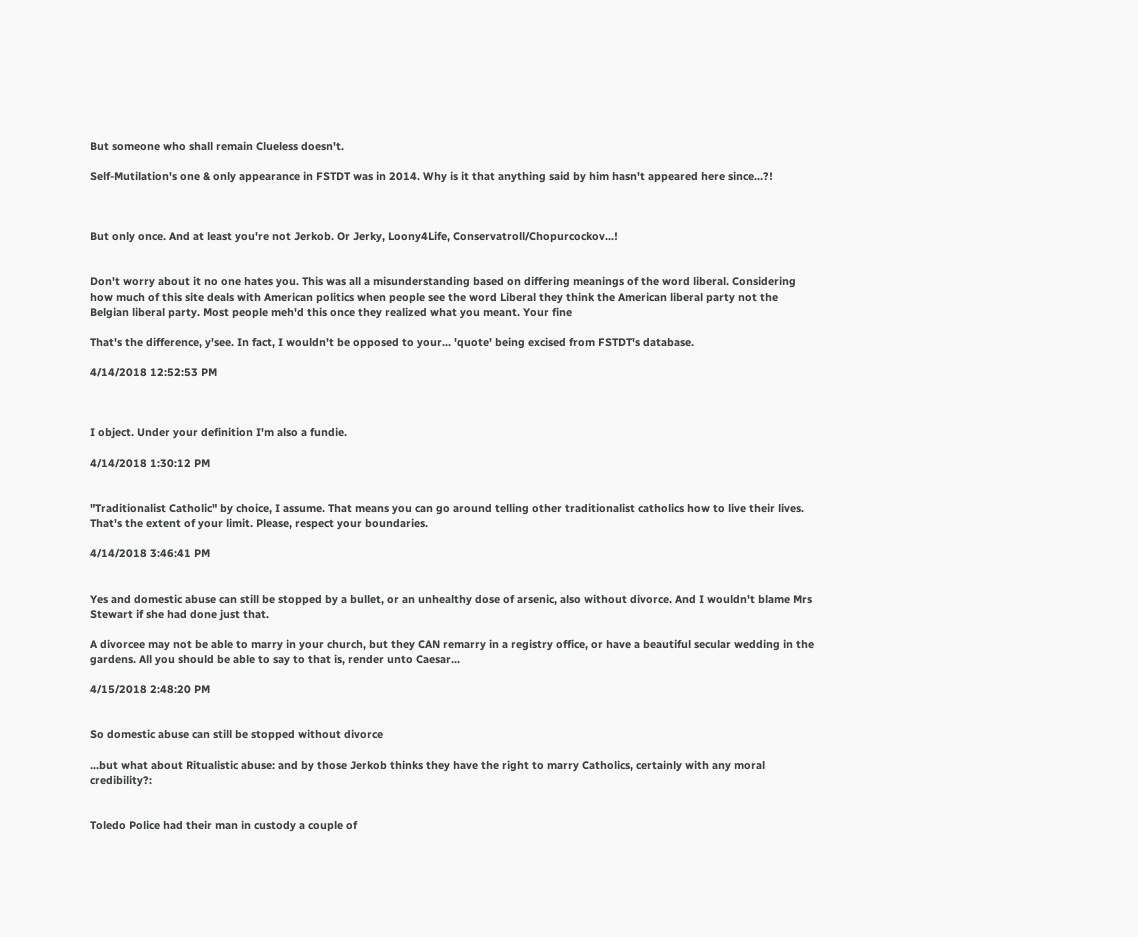But someone who shall remain Clueless doesn't.

Self-Mutilation's one & only appearance in FSTDT was in 2014. Why is it that anything said by him hasn't appeared here since...?!



But only once. And at least you're not Jerkob. Or Jerky, Loony4Life, Conservatroll/Chopurcockov...!


Don't worry about it no one hates you. This was all a misunderstanding based on differing meanings of the word liberal. Considering how much of this site deals with American politics when people see the word Liberal they think the American liberal party not the Belgian liberal party. Most people meh'd this once they realized what you meant. Your fine

That's the difference, y'see. In fact, I wouldn't be opposed to your... 'quote' being excised from FSTDT's database.

4/14/2018 12:52:53 PM



I object. Under your definition I'm also a fundie.

4/14/2018 1:30:12 PM


"Traditionalist Catholic" by choice, I assume. That means you can go around telling other traditionalist catholics how to live their lives. That's the extent of your limit. Please, respect your boundaries.

4/14/2018 3:46:41 PM


Yes and domestic abuse can still be stopped by a bullet, or an unhealthy dose of arsenic, also without divorce. And I wouldn't blame Mrs Stewart if she had done just that.

A divorcee may not be able to marry in your church, but they CAN remarry in a registry office, or have a beautiful secular wedding in the gardens. All you should be able to say to that is, render unto Caesar...

4/15/2018 2:48:20 PM


So domestic abuse can still be stopped without divorce

...but what about Ritualistic abuse: and by those Jerkob thinks they have the right to marry Catholics, certainly with any moral credibility?:


Toledo Police had their man in custody a couple of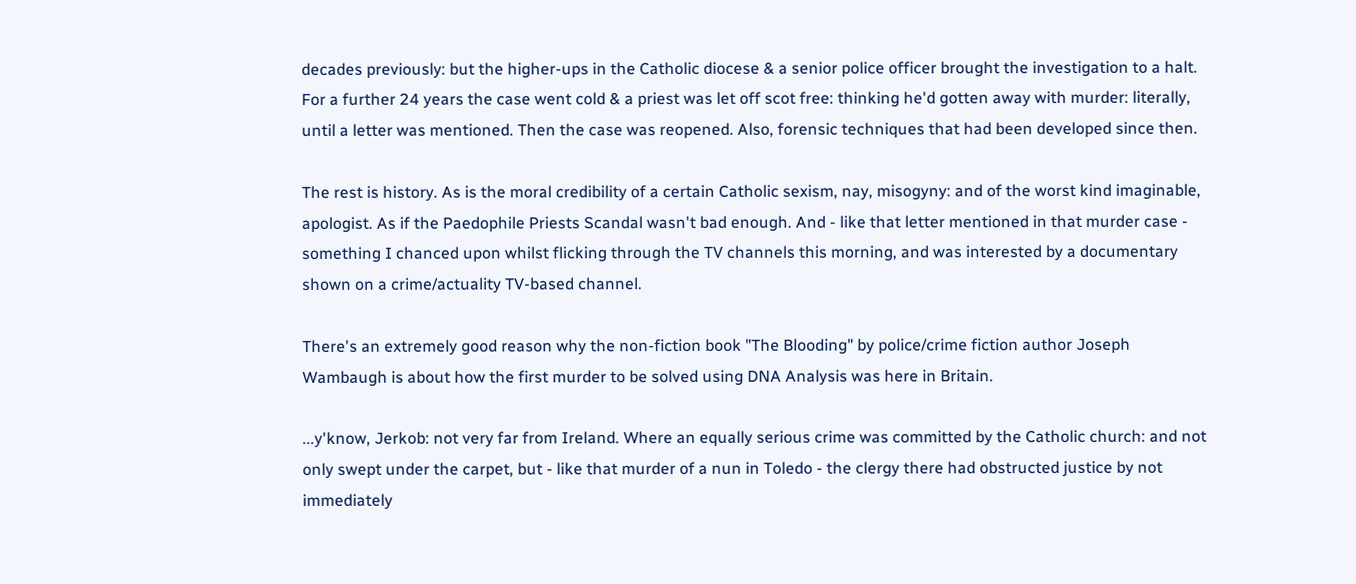decades previously: but the higher-ups in the Catholic diocese & a senior police officer brought the investigation to a halt. For a further 24 years the case went cold & a priest was let off scot free: thinking he'd gotten away with murder: literally, until a letter was mentioned. Then the case was reopened. Also, forensic techniques that had been developed since then.

The rest is history. As is the moral credibility of a certain Catholic sexism, nay, misogyny: and of the worst kind imaginable, apologist. As if the Paedophile Priests Scandal wasn't bad enough. And - like that letter mentioned in that murder case - something I chanced upon whilst flicking through the TV channels this morning, and was interested by a documentary shown on a crime/actuality TV-based channel.

There's an extremely good reason why the non-fiction book "The Blooding" by police/crime fiction author Joseph Wambaugh is about how the first murder to be solved using DNA Analysis was here in Britain.

...y'know, Jerkob: not very far from Ireland. Where an equally serious crime was committed by the Catholic church: and not only swept under the carpet, but - like that murder of a nun in Toledo - the clergy there had obstructed justice by not immediately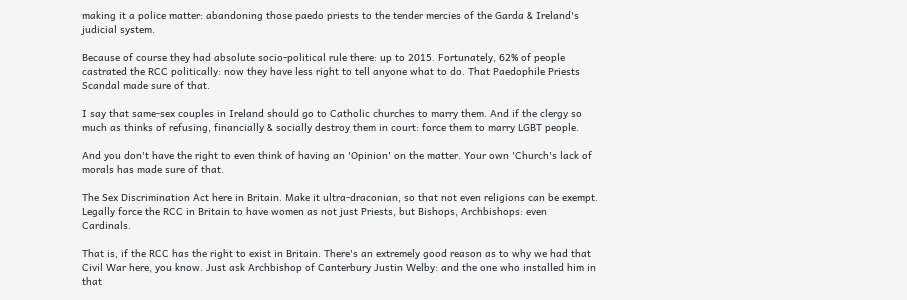making it a police matter: abandoning those paedo priests to the tender mercies of the Garda & Ireland's judicial system.

Because of course they had absolute socio-political rule there: up to 2015. Fortunately, 62% of people castrated the RCC politically: now they have less right to tell anyone what to do. That Paedophile Priests Scandal made sure of that.

I say that same-sex couples in Ireland should go to Catholic churches to marry them. And if the clergy so much as thinks of refusing, financially & socially destroy them in court: force them to marry LGBT people.

And you don't have the right to even think of having an 'Opinion' on the matter. Your own 'Church's lack of morals has made sure of that.

The Sex Discrimination Act here in Britain. Make it ultra-draconian, so that not even religions can be exempt. Legally force the RCC in Britain to have women as not just Priests, but Bishops, Archbishops: even Cardinals.

That is, if the RCC has the right to exist in Britain. There's an extremely good reason as to why we had that Civil War here, you know. Just ask Archbishop of Canterbury Justin Welby: and the one who installed him in that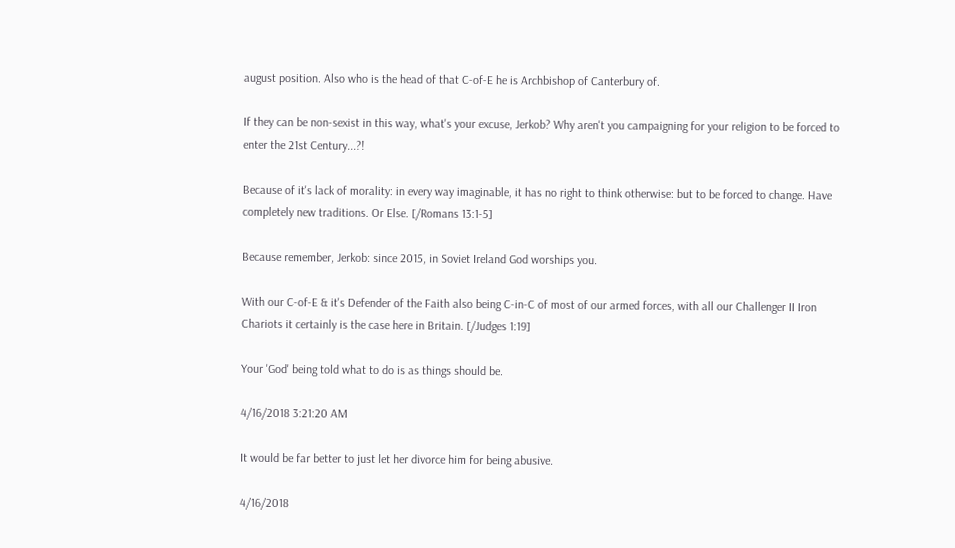august position. Also who is the head of that C-of-E he is Archbishop of Canterbury of.

If they can be non-sexist in this way, what's your excuse, Jerkob? Why aren't you campaigning for your religion to be forced to enter the 21st Century...?!

Because of it's lack of morality: in every way imaginable, it has no right to think otherwise: but to be forced to change. Have completely new traditions. Or Else. [/Romans 13:1-5]

Because remember, Jerkob: since 2015, in Soviet Ireland God worships you.

With our C-of-E & it's Defender of the Faith also being C-in-C of most of our armed forces, with all our Challenger II Iron Chariots it certainly is the case here in Britain. [/Judges 1:19]

Your 'God' being told what to do is as things should be.

4/16/2018 3:21:20 AM

It would be far better to just let her divorce him for being abusive.

4/16/2018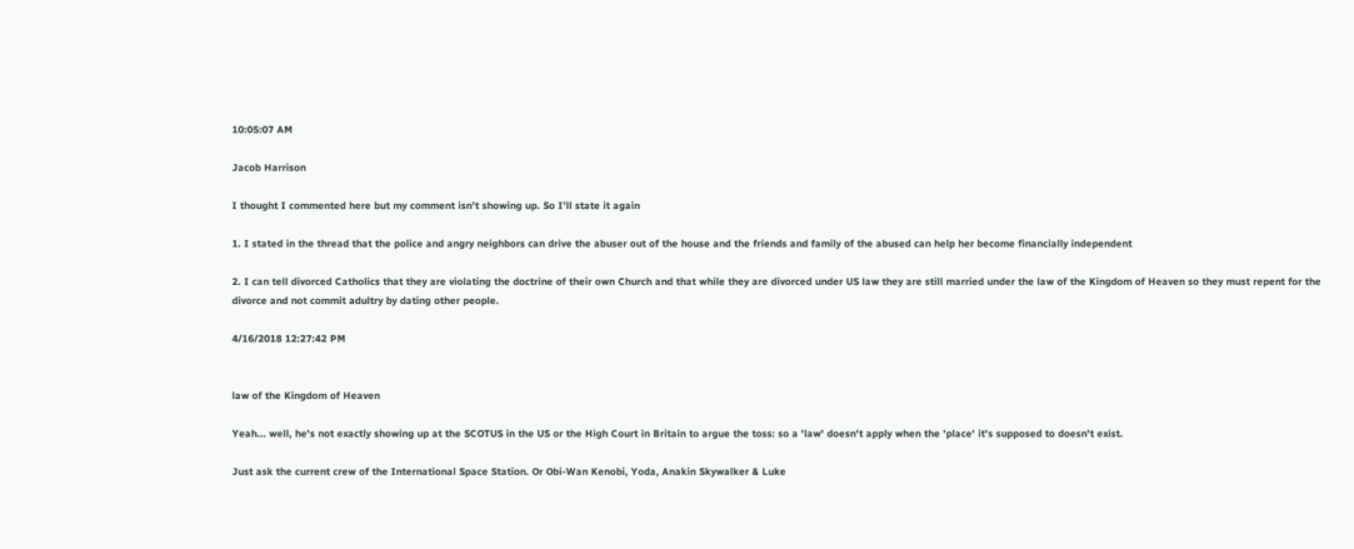10:05:07 AM

Jacob Harrison

I thought I commented here but my comment isn’t showing up. So I’ll state it again

1. I stated in the thread that the police and angry neighbors can drive the abuser out of the house and the friends and family of the abused can help her become financially independent

2. I can tell divorced Catholics that they are violating the doctrine of their own Church and that while they are divorced under US law they are still married under the law of the Kingdom of Heaven so they must repent for the divorce and not commit adultry by dating other people.

4/16/2018 12:27:42 PM


law of the Kingdom of Heaven

Yeah... well, he's not exactly showing up at the SCOTUS in the US or the High Court in Britain to argue the toss: so a 'law' doesn't apply when the 'place' it's supposed to doesn't exist.

Just ask the current crew of the International Space Station. Or Obi-Wan Kenobi, Yoda, Anakin Skywalker & Luke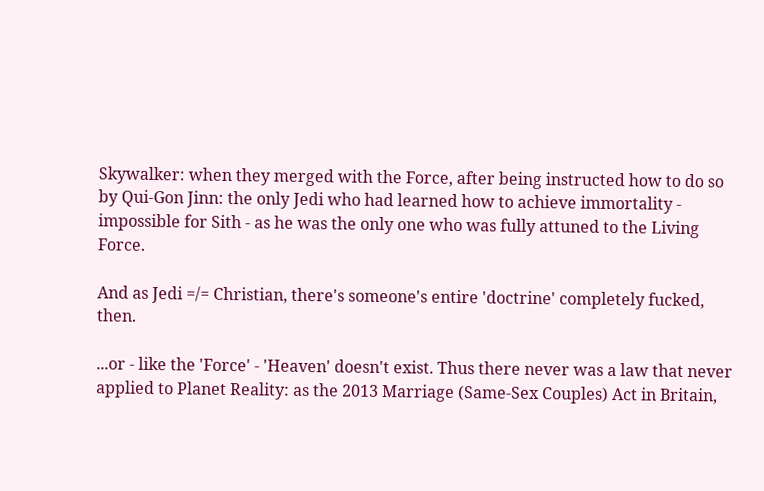Skywalker: when they merged with the Force, after being instructed how to do so by Qui-Gon Jinn: the only Jedi who had learned how to achieve immortality - impossible for Sith - as he was the only one who was fully attuned to the Living Force.

And as Jedi =/= Christian, there's someone's entire 'doctrine' completely fucked, then.

...or - like the 'Force' - 'Heaven' doesn't exist. Thus there never was a law that never applied to Planet Reality: as the 2013 Marriage (Same-Sex Couples) Act in Britain,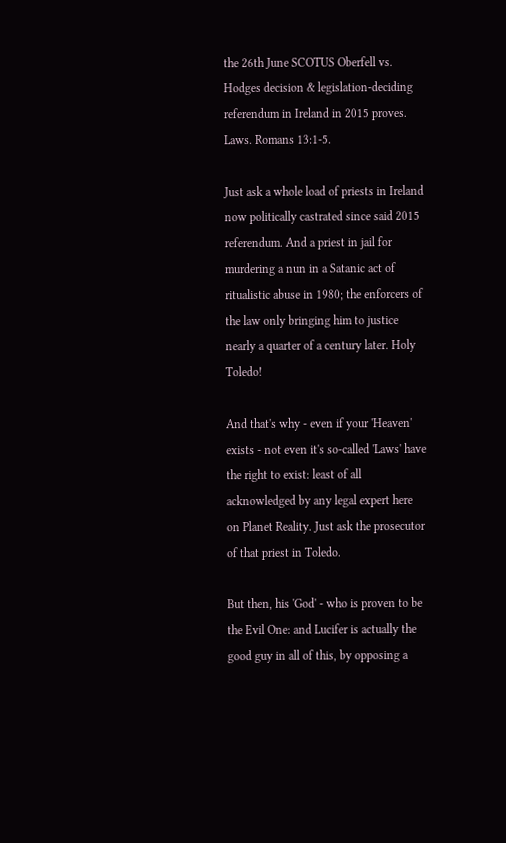the 26th June SCOTUS Oberfell vs. Hodges decision & legislation-deciding referendum in Ireland in 2015 proves. Laws. Romans 13:1-5.

Just ask a whole load of priests in Ireland now politically castrated since said 2015 referendum. And a priest in jail for murdering a nun in a Satanic act of ritualistic abuse in 1980; the enforcers of the law only bringing him to justice nearly a quarter of a century later. Holy Toledo!

And that's why - even if your 'Heaven' exists - not even it's so-called 'Laws' have the right to exist: least of all acknowledged by any legal expert here on Planet Reality. Just ask the prosecutor of that priest in Toledo.

But then, his 'God' - who is proven to be the Evil One: and Lucifer is actually the good guy in all of this, by opposing a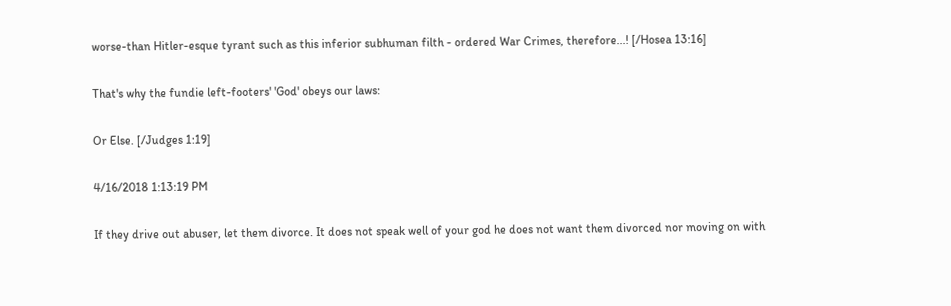worse-than Hitler-esque tyrant such as this inferior subhuman filth - ordered War Crimes, therefore...! [/Hosea 13:16]

That's why the fundie left-footers' 'God' obeys our laws:

Or Else. [/Judges 1:19]

4/16/2018 1:13:19 PM

If they drive out abuser, let them divorce. It does not speak well of your god he does not want them divorced nor moving on with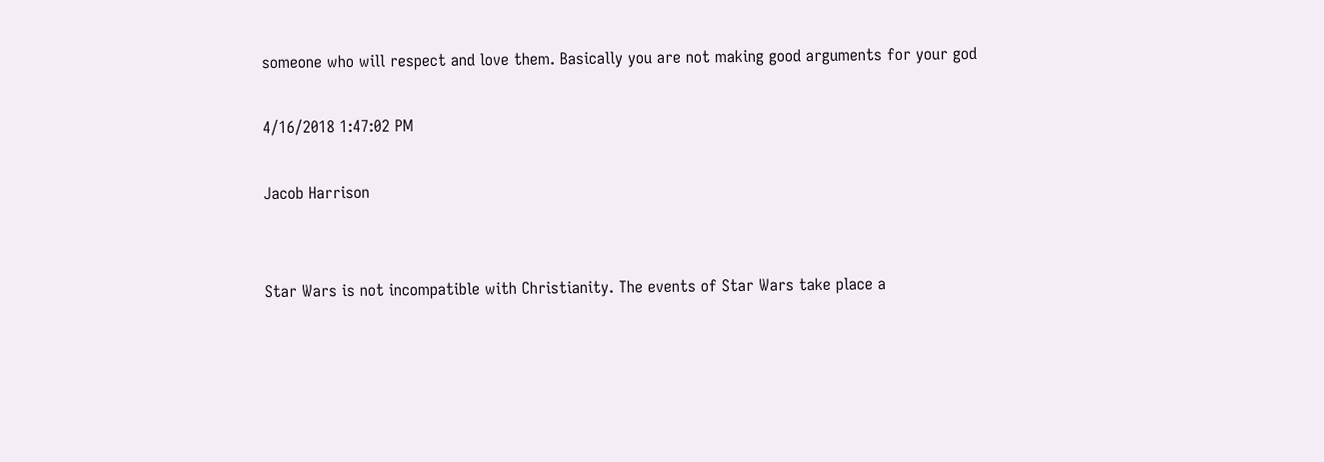someone who will respect and love them. Basically you are not making good arguments for your god

4/16/2018 1:47:02 PM

Jacob Harrison


Star Wars is not incompatible with Christianity. The events of Star Wars take place a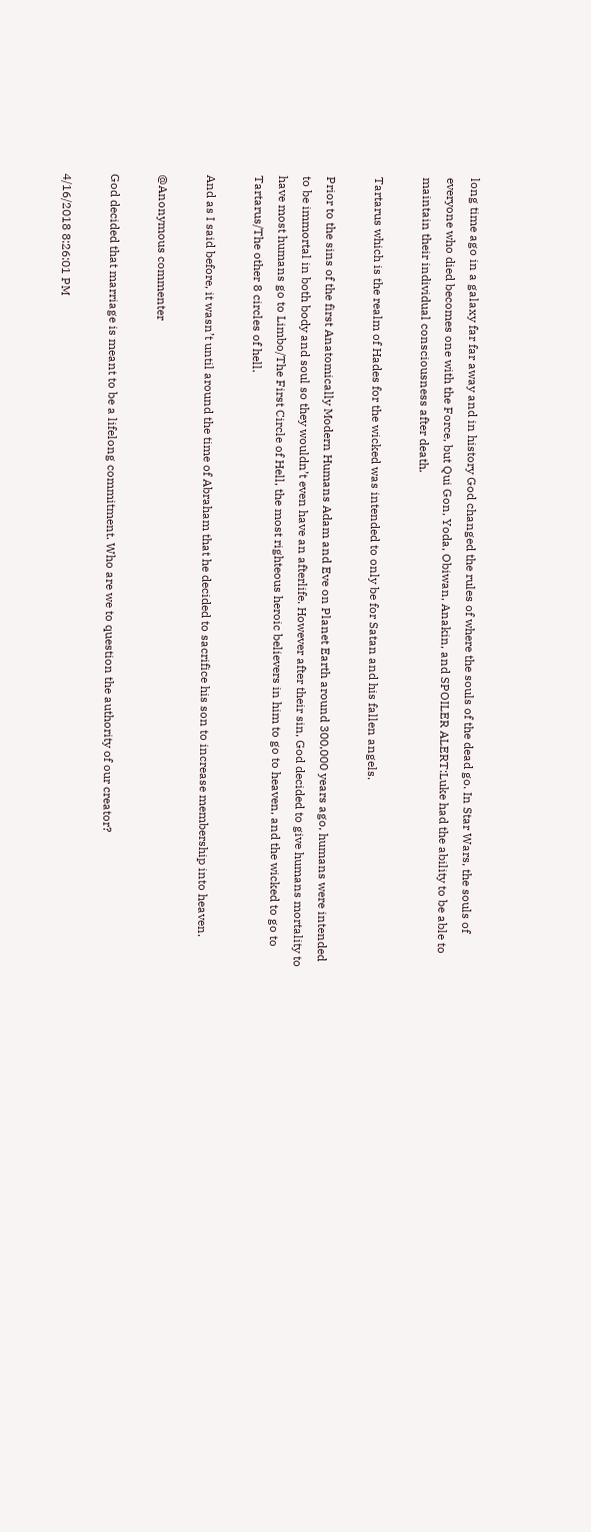long time ago in a galaxy far far away and in history God changed the rules of where the souls of the dead go. In Star Wars, the souls of everyone who died becomes one with the Force, but Qui Gon, Yoda, Obiwan, Anakin, and SPOILER ALERT:Luke had the ability to be able to maintain their individual consciousness after death.

Tartarus which is the realm of Hades for the wicked was intended to only be for Satan and his fallen angels.

Prior to the sins of the first Anatomically Modern Humans Adam and Eve on Planet Earth around 300,000 years ago, humans were intended to be immortal in both body and soul so they wouldn’t even have an afterlife. However after their sin, God decided to give humans mortality to have most humans go to Limbo/The First Circle of Hell, the most righteous heroic believers in him to go to heaven, and the wicked to go to Tartarus/The other 8 circles of hell.

And as I said before, it wasn’t until around the time of Abraham that he decided to sacrifice his son to increase membership into heaven.

@Anonymous commenter

God decided that marriage is meant to be a lifelong commitment. Who are we to question the authority of our creator?

4/16/2018 8:26:01 PM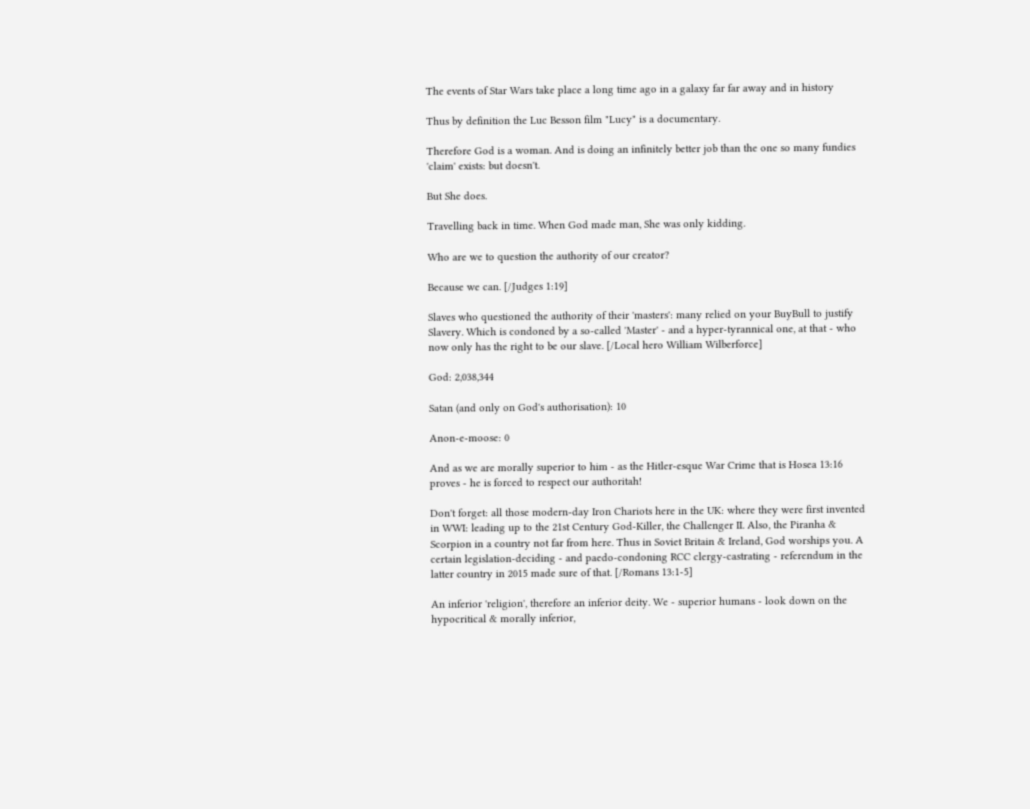The events of Star Wars take place a long time ago in a galaxy far far away and in history

Thus by definition the Luc Besson film "Lucy" is a documentary.

Therefore God is a woman. And is doing an infinitely better job than the one so many fundies 'claim' exists: but doesn't.

But She does.

Travelling back in time. When God made man, She was only kidding.

Who are we to question the authority of our creator?

Because we can. [/Judges 1:19]

Slaves who questioned the authority of their 'masters': many relied on your BuyBull to justify Slavery. Which is condoned by a so-called 'Master' - and a hyper-tyrannical one, at that - who now only has the right to be our slave. [/Local hero William Wilberforce]

God: 2,038,344

Satan (and only on God's authorisation): 10

Anon-e-moose: 0

And as we are morally superior to him - as the Hitler-esque War Crime that is Hosea 13:16 proves - he is forced to respect our authoritah!

Don't forget: all those modern-day Iron Chariots here in the UK: where they were first invented in WWI: leading up to the 21st Century God-Killer, the Challenger II. Also, the Piranha & Scorpion in a country not far from here. Thus in Soviet Britain & Ireland, God worships you. A certain legislation-deciding - and paedo-condoning RCC clergy-castrating - referendum in the latter country in 2015 made sure of that. [/Romans 13:1-5]

An inferior 'religion', therefore an inferior deity. We - superior humans - look down on the hypocritical & morally inferior,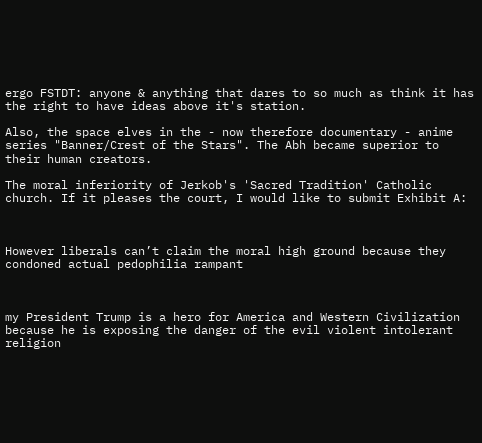ergo FSTDT: anyone & anything that dares to so much as think it has the right to have ideas above it's station.

Also, the space elves in the - now therefore documentary - anime series "Banner/Crest of the Stars". The Abh became superior to their human creators.

The moral inferiority of Jerkob's 'Sacred Tradition' Catholic church. If it pleases the court, I would like to submit Exhibit A:



However liberals can’t claim the moral high ground because they condoned actual pedophilia rampant



my President Trump is a hero for America and Western Civilization because he is exposing the danger of the evil violent intolerant religion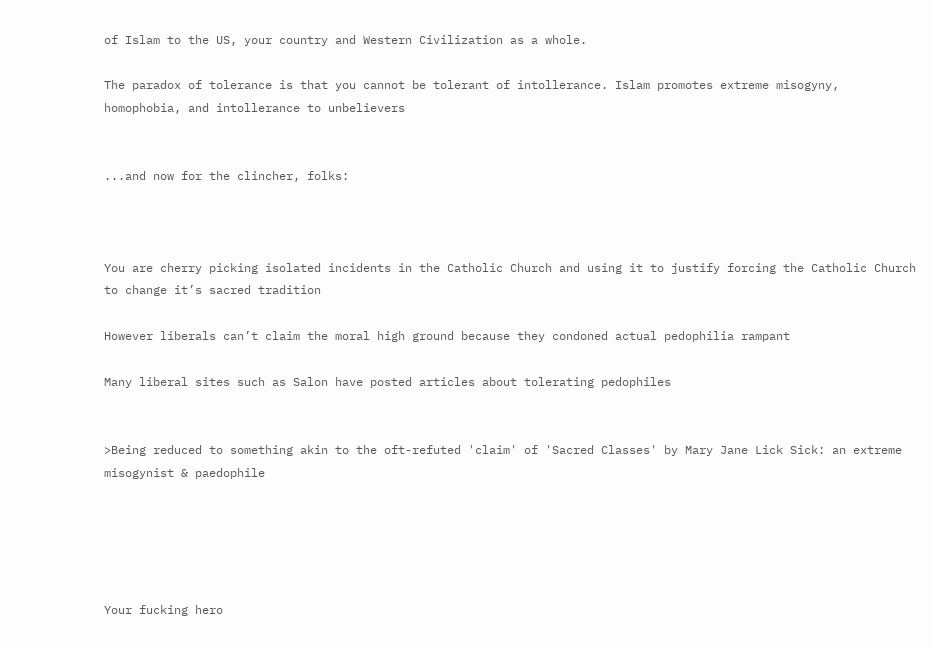of Islam to the US, your country and Western Civilization as a whole.

The paradox of tolerance is that you cannot be tolerant of intollerance. Islam promotes extreme misogyny, homophobia, and intollerance to unbelievers


...and now for the clincher, folks:



You are cherry picking isolated incidents in the Catholic Church and using it to justify forcing the Catholic Church to change it’s sacred tradition

However liberals can’t claim the moral high ground because they condoned actual pedophilia rampant

Many liberal sites such as Salon have posted articles about tolerating pedophiles


>Being reduced to something akin to the oft-refuted 'claim' of 'Sacred Classes' by Mary Jane Lick Sick: an extreme misogynist & paedophile





Your fucking hero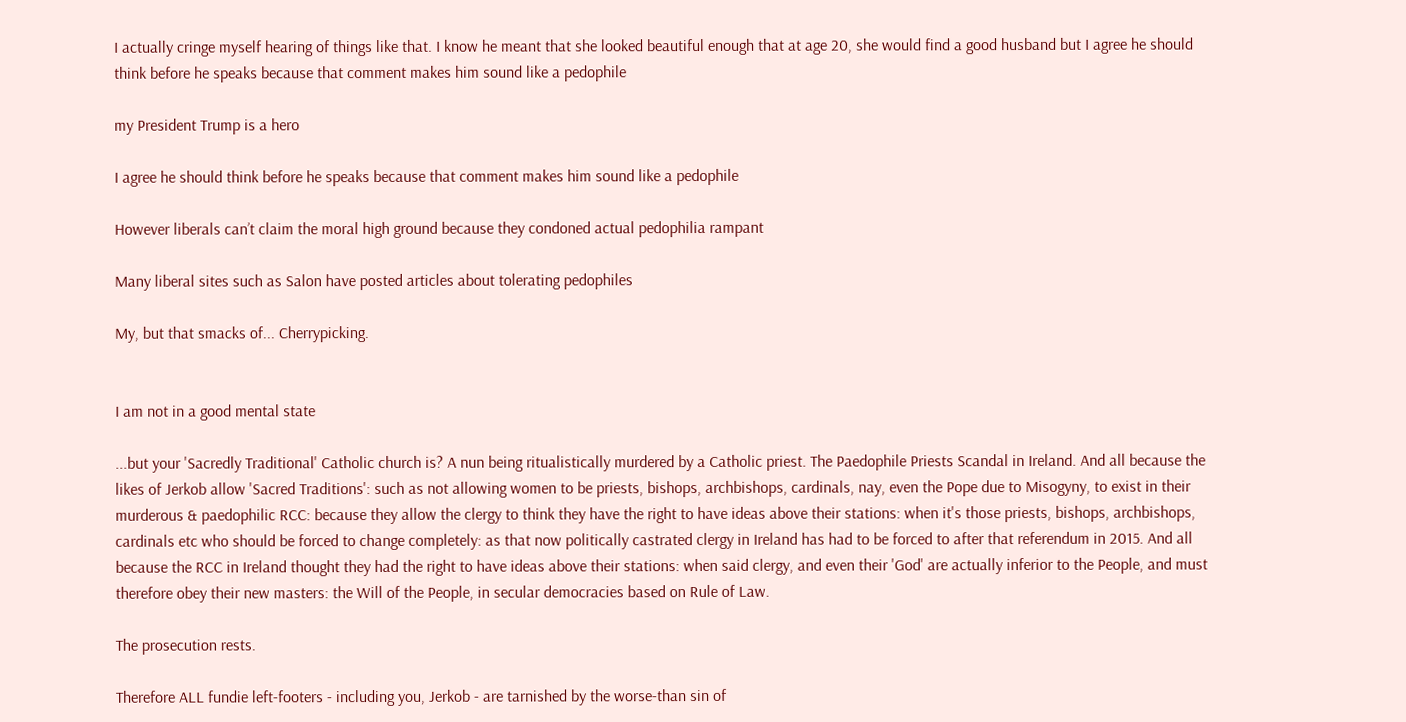I actually cringe myself hearing of things like that. I know he meant that she looked beautiful enough that at age 20, she would find a good husband but I agree he should think before he speaks because that comment makes him sound like a pedophile

my President Trump is a hero

I agree he should think before he speaks because that comment makes him sound like a pedophile

However liberals can’t claim the moral high ground because they condoned actual pedophilia rampant

Many liberal sites such as Salon have posted articles about tolerating pedophiles

My, but that smacks of... Cherrypicking.


I am not in a good mental state

...but your 'Sacredly Traditional' Catholic church is? A nun being ritualistically murdered by a Catholic priest. The Paedophile Priests Scandal in Ireland. And all because the likes of Jerkob allow 'Sacred Traditions': such as not allowing women to be priests, bishops, archbishops, cardinals, nay, even the Pope due to Misogyny, to exist in their murderous & paedophilic RCC: because they allow the clergy to think they have the right to have ideas above their stations: when it's those priests, bishops, archbishops, cardinals etc who should be forced to change completely: as that now politically castrated clergy in Ireland has had to be forced to after that referendum in 2015. And all because the RCC in Ireland thought they had the right to have ideas above their stations: when said clergy, and even their 'God' are actually inferior to the People, and must therefore obey their new masters: the Will of the People, in secular democracies based on Rule of Law.

The prosecution rests.

Therefore ALL fundie left-footers - including you, Jerkob - are tarnished by the worse-than sin of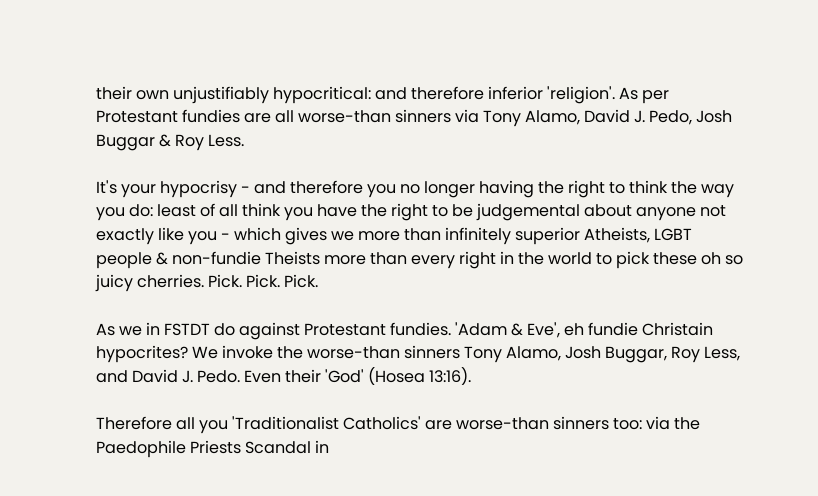their own unjustifiably hypocritical: and therefore inferior 'religion'. As per Protestant fundies are all worse-than sinners via Tony Alamo, David J. Pedo, Josh Buggar & Roy Less.

It's your hypocrisy - and therefore you no longer having the right to think the way you do: least of all think you have the right to be judgemental about anyone not exactly like you - which gives we more than infinitely superior Atheists, LGBT people & non-fundie Theists more than every right in the world to pick these oh so juicy cherries. Pick. Pick. Pick.

As we in FSTDT do against Protestant fundies. 'Adam & Eve', eh fundie Christain hypocrites? We invoke the worse-than sinners Tony Alamo, Josh Buggar, Roy Less, and David J. Pedo. Even their 'God' (Hosea 13:16).

Therefore all you 'Traditionalist Catholics' are worse-than sinners too: via the Paedophile Priests Scandal in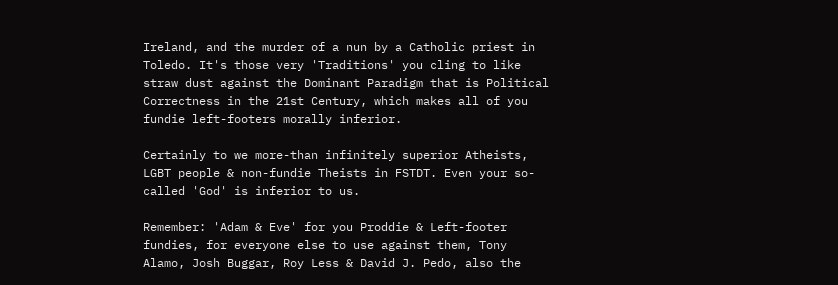Ireland, and the murder of a nun by a Catholic priest in Toledo. It's those very 'Traditions' you cling to like straw dust against the Dominant Paradigm that is Political Correctness in the 21st Century, which makes all of you fundie left-footers morally inferior.

Certainly to we more-than infinitely superior Atheists, LGBT people & non-fundie Theists in FSTDT. Even your so-called 'God' is inferior to us.

Remember: 'Adam & Eve' for you Proddie & Left-footer fundies, for everyone else to use against them, Tony Alamo, Josh Buggar, Roy Less & David J. Pedo, also the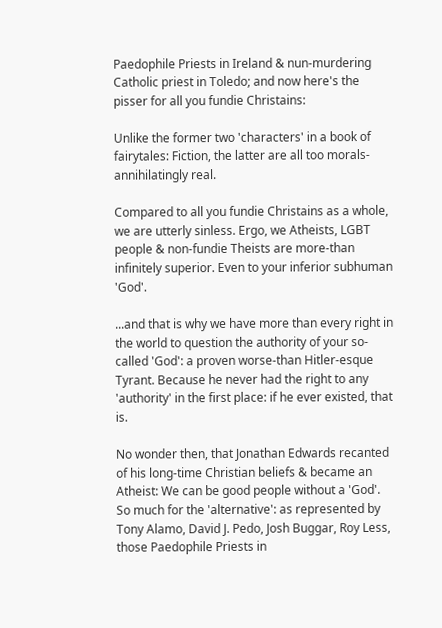Paedophile Priests in Ireland & nun-murdering Catholic priest in Toledo; and now here's the pisser for all you fundie Christains:

Unlike the former two 'characters' in a book of fairytales: Fiction, the latter are all too morals-annihilatingly real.

Compared to all you fundie Christains as a whole, we are utterly sinless. Ergo, we Atheists, LGBT people & non-fundie Theists are more-than infinitely superior. Even to your inferior subhuman 'God'.

...and that is why we have more than every right in the world to question the authority of your so-called 'God': a proven worse-than Hitler-esque Tyrant. Because he never had the right to any 'authority' in the first place: if he ever existed, that is.

No wonder then, that Jonathan Edwards recanted of his long-time Christian beliefs & became an Atheist: We can be good people without a 'God'. So much for the 'alternative': as represented by Tony Alamo, David J. Pedo, Josh Buggar, Roy Less, those Paedophile Priests in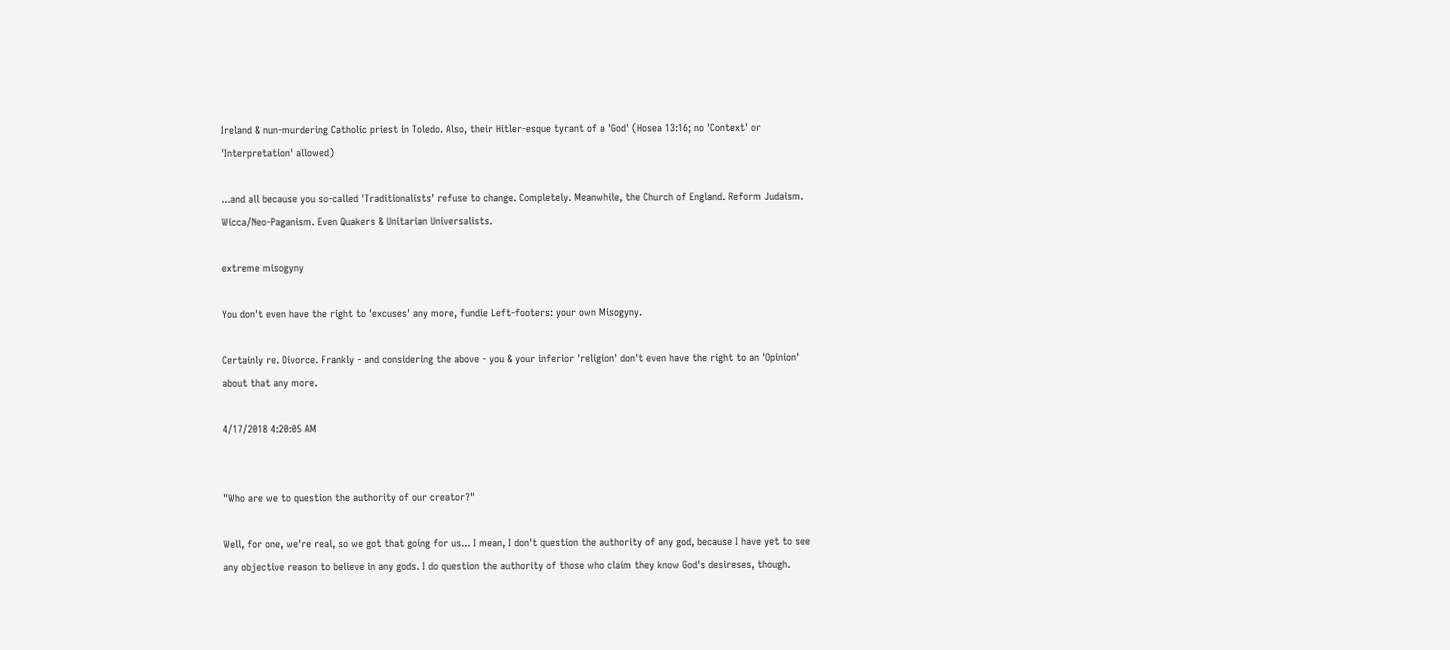Ireland & nun-murdering Catholic priest in Toledo. Also, their Hitler-esque tyrant of a 'God' (Hosea 13:16; no 'Context' or 'Interpretation' allowed)

...and all because you so-called 'Traditionalists' refuse to change. Completely. Meanwhile, the Church of England. Reform Judaism. Wicca/Neo-Paganism. Even Quakers & Unitarian Universalists.

extreme misogyny

You don't even have the right to 'excuses' any more, fundie Left-footers: your own Misogyny.

Certainly re. Divorce. Frankly - and considering the above - you & your inferior 'religion' don't even have the right to an 'Opinion' about that any more.

4/17/2018 4:20:05 AM


"Who are we to question the authority of our creator?"

Well, for one, we're real, so we got that going for us... I mean, I don't question the authority of any god, because I have yet to see any objective reason to believe in any gods. I do question the authority of those who claim they know God's desireses, though.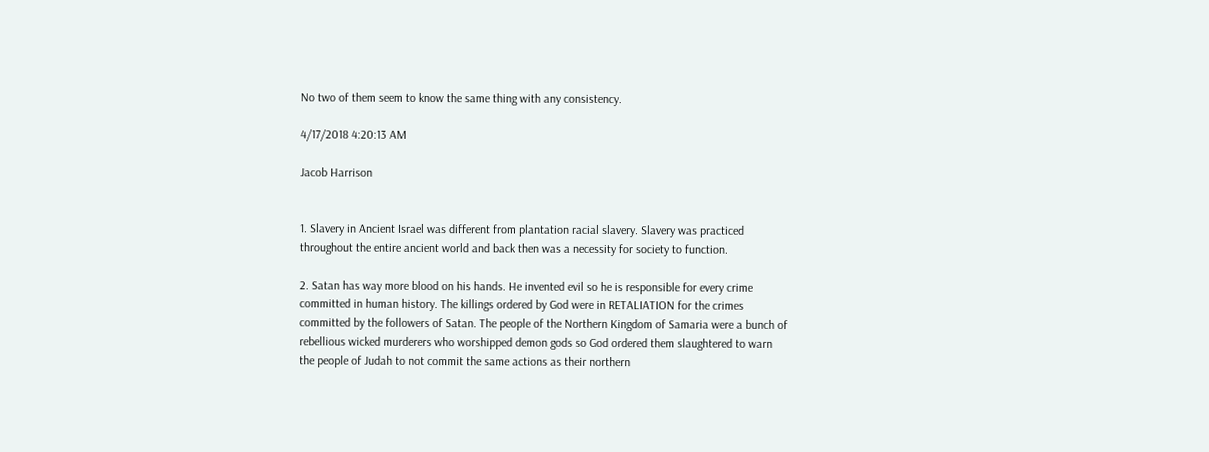No two of them seem to know the same thing with any consistency.

4/17/2018 4:20:13 AM

Jacob Harrison


1. Slavery in Ancient Israel was different from plantation racial slavery. Slavery was practiced throughout the entire ancient world and back then was a necessity for society to function.

2. Satan has way more blood on his hands. He invented evil so he is responsible for every crime committed in human history. The killings ordered by God were in RETALIATION for the crimes committed by the followers of Satan. The people of the Northern Kingdom of Samaria were a bunch of rebellious wicked murderers who worshipped demon gods so God ordered them slaughtered to warn the people of Judah to not commit the same actions as their northern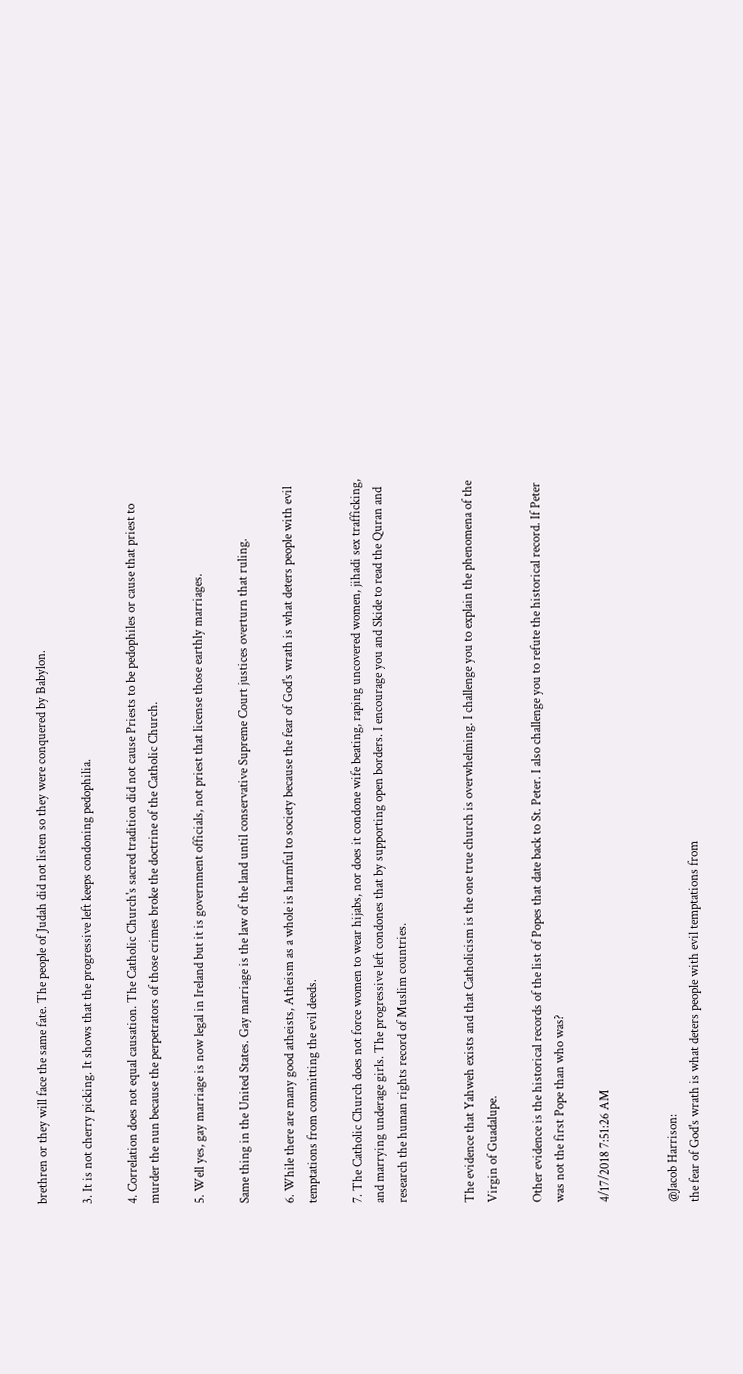brethren or they will face the same fate. The people of Judah did not listen so they were conquered by Babylon.

3. It is not cherry picking. It shows that the progressive left keeps condoning pedophilia.

4. Correlation does not equal causation. The Catholic Church's sacred tradition did not cause Priests to be pedophiles or cause that priest to murder the nun because the perpetrators of those crimes broke the doctrine of the Catholic Church.

5. Well yes, gay marriage is now legal in Ireland but it is government officials, not priest that license those earthly marriages.

Same thing in the United States. Gay marriage is the law of the land until conservative Supreme Court justices overturn that ruling.

6. While there are many good atheists, Atheism as a whole is harmful to society because the fear of God's wrath is what deters people with evil temptations from committing the evil deeds.

7. The Catholic Church does not force women to wear hijabs, nor does it condone wife beating, raping uncovered women, jihadi sex trafficking, and marrying underage girls. The progressive left condones that by supporting open borders. I encourage you and Skide to read the Quran and research the human rights record of Muslim countries.


The evidence that Yahweh exists and that Catholicism is the one true church is overwhelming. I challenge you to explain the phenomena of the Virgin of Guadalupe.

Other evidence is the historical records of the list of Popes that date back to St. Peter. I also challenge you to refute the historical record. If Peter was not the first Pope than who was?

4/17/2018 7:51:26 AM


@Jacob Harrison:
the fear of God's wrath is what deters people with evil temptations from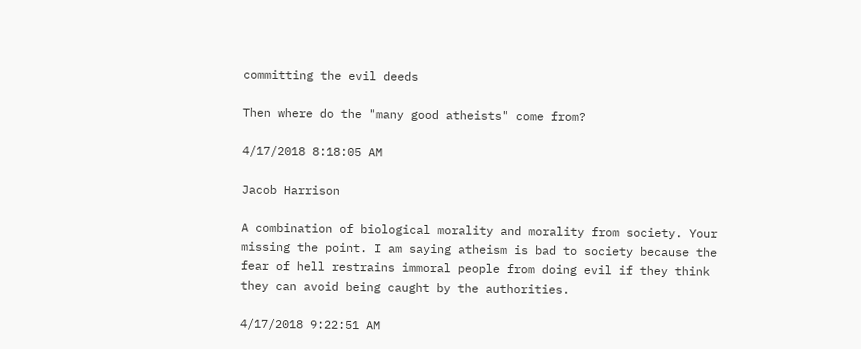committing the evil deeds

Then where do the "many good atheists" come from?

4/17/2018 8:18:05 AM

Jacob Harrison

A combination of biological morality and morality from society. Your missing the point. I am saying atheism is bad to society because the fear of hell restrains immoral people from doing evil if they think they can avoid being caught by the authorities.

4/17/2018 9:22:51 AM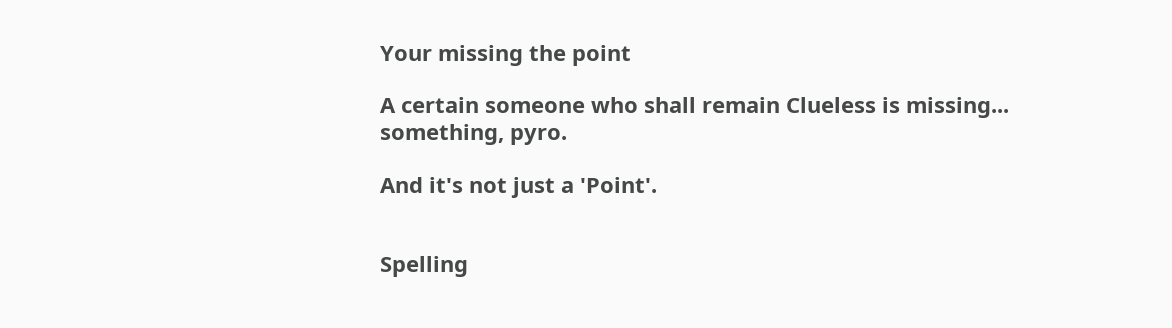Your missing the point

A certain someone who shall remain Clueless is missing... something, pyro.

And it's not just a 'Point'.


Spelling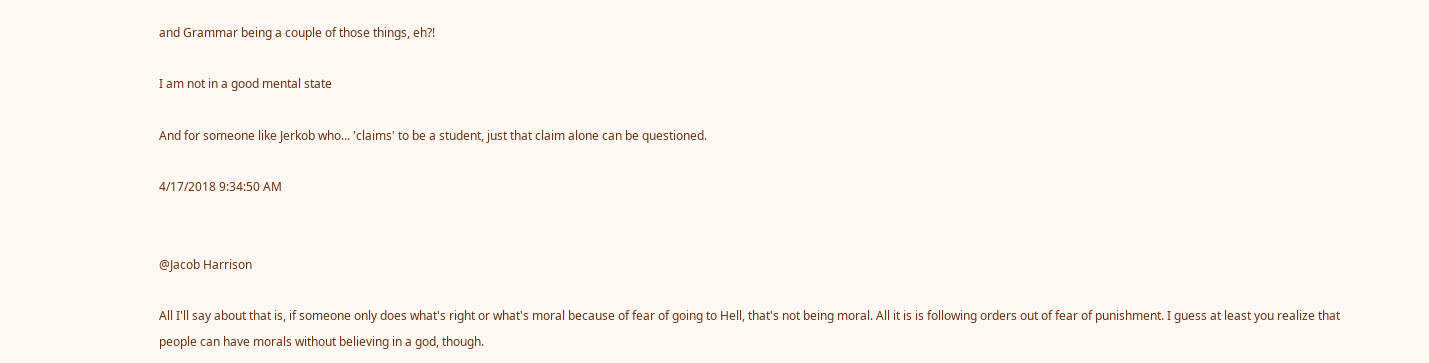and Grammar being a couple of those things, eh?!

I am not in a good mental state

And for someone like Jerkob who... 'claims' to be a student, just that claim alone can be questioned.

4/17/2018 9:34:50 AM


@Jacob Harrison

All I'll say about that is, if someone only does what's right or what's moral because of fear of going to Hell, that's not being moral. All it is is following orders out of fear of punishment. I guess at least you realize that people can have morals without believing in a god, though.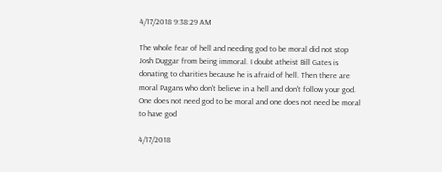4/17/2018 9:38:29 AM

The whole fear of hell and needing god to be moral did not stop Josh Duggar from being immoral. I doubt atheist Bill Gates is donating to charities because he is afraid of hell. Then there are moral Pagans who don't believe in a hell and don't follow your god. One does not need god to be moral and one does not need be moral to have god

4/17/2018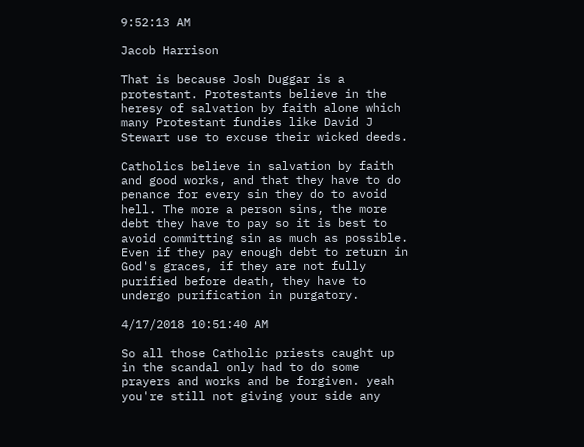9:52:13 AM

Jacob Harrison

That is because Josh Duggar is a protestant. Protestants believe in the heresy of salvation by faith alone which many Protestant fundies like David J Stewart use to excuse their wicked deeds.

Catholics believe in salvation by faith and good works, and that they have to do penance for every sin they do to avoid hell. The more a person sins, the more debt they have to pay so it is best to avoid committing sin as much as possible. Even if they pay enough debt to return in God's graces, if they are not fully purified before death, they have to undergo purification in purgatory.

4/17/2018 10:51:40 AM

So all those Catholic priests caught up in the scandal only had to do some prayers and works and be forgiven. yeah you're still not giving your side any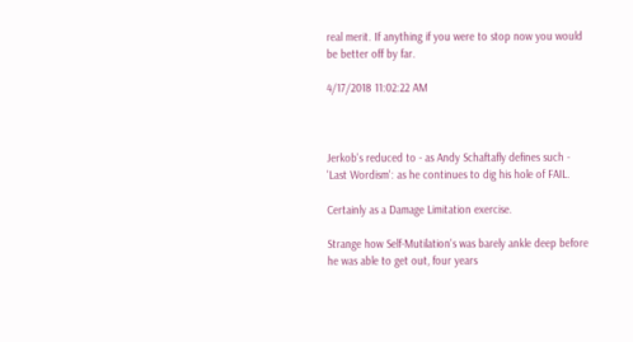real merit. If anything if you were to stop now you would be better off by far.

4/17/2018 11:02:22 AM



Jerkob's reduced to - as Andy Schaftafly defines such - 'Last Wordism': as he continues to dig his hole of FAIL.

Certainly as a Damage Limitation exercise.

Strange how Self-Mutilation's was barely ankle deep before he was able to get out, four years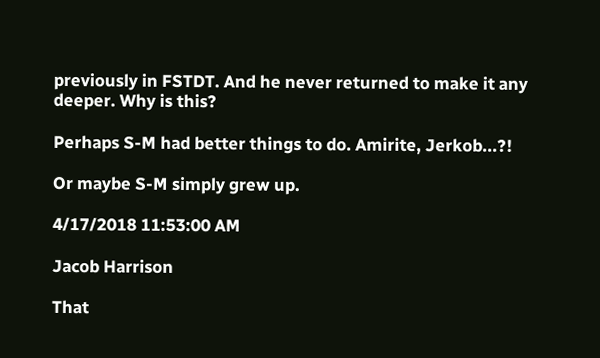previously in FSTDT. And he never returned to make it any deeper. Why is this?

Perhaps S-M had better things to do. Amirite, Jerkob...?!

Or maybe S-M simply grew up.

4/17/2018 11:53:00 AM

Jacob Harrison

That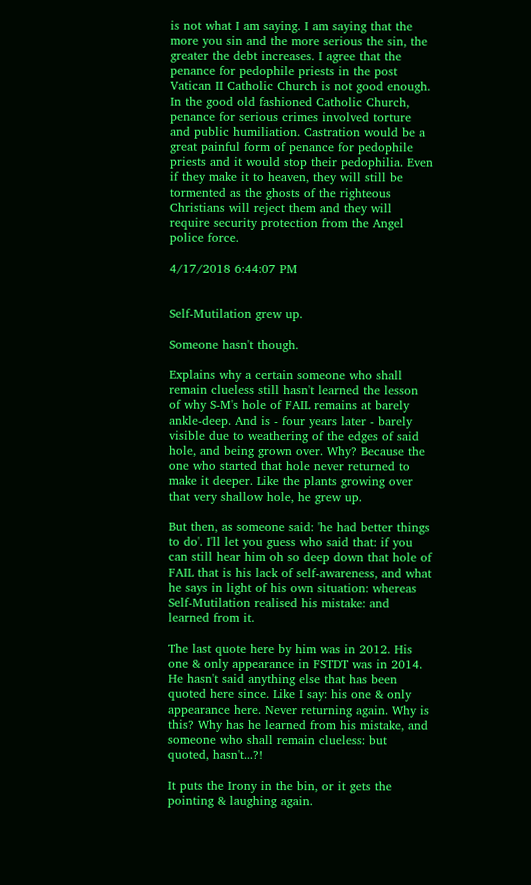is not what I am saying. I am saying that the more you sin and the more serious the sin, the greater the debt increases. I agree that the penance for pedophile priests in the post Vatican II Catholic Church is not good enough. In the good old fashioned Catholic Church, penance for serious crimes involved torture and public humiliation. Castration would be a great painful form of penance for pedophile priests and it would stop their pedophilia. Even if they make it to heaven, they will still be tormented as the ghosts of the righteous Christians will reject them and they will require security protection from the Angel police force.

4/17/2018 6:44:07 PM


Self-Mutilation grew up.

Someone hasn't though.

Explains why a certain someone who shall remain clueless still hasn't learned the lesson of why S-M's hole of FAIL remains at barely ankle-deep. And is - four years later - barely visible due to weathering of the edges of said hole, and being grown over. Why? Because the one who started that hole never returned to make it deeper. Like the plants growing over that very shallow hole, he grew up.

But then, as someone said: 'he had better things to do'. I'll let you guess who said that: if you can still hear him oh so deep down that hole of FAIL that is his lack of self-awareness, and what he says in light of his own situation: whereas Self-Mutilation realised his mistake: and learned from it.

The last quote here by him was in 2012. His one & only appearance in FSTDT was in 2014. He hasn't said anything else that has been quoted here since. Like I say: his one & only appearance here. Never returning again. Why is this? Why has he learned from his mistake, and someone who shall remain clueless: but quoted, hasn't...?!

It puts the Irony in the bin, or it gets the pointing & laughing again.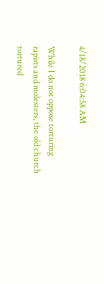4/18/2018 6:04:58 AM

While I do not oppose torturing rapists and molesters, the old church tortured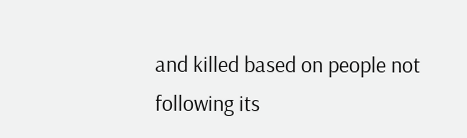and killed based on people not following its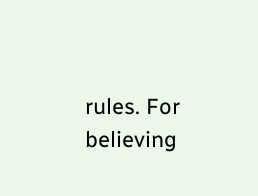rules. For believing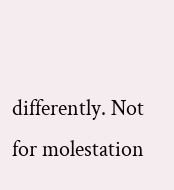differently. Not for molestation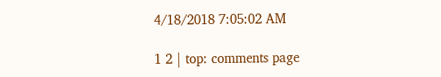4/18/2018 7:05:02 AM

1 2 | top: comments page